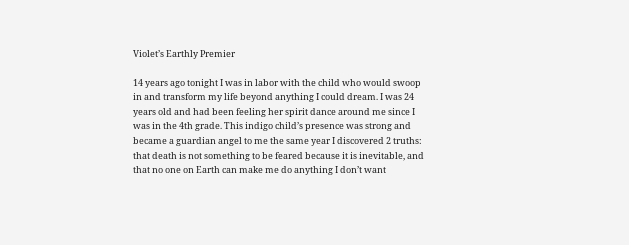Violet’s Earthly Premier

14 years ago tonight I was in labor with the child who would swoop in and transform my life beyond anything I could dream. I was 24 years old and had been feeling her spirit dance around me since I was in the 4th grade. This indigo child’s presence was strong and became a guardian angel to me the same year I discovered 2 truths: that death is not something to be feared because it is inevitable, and that no one on Earth can make me do anything I don’t want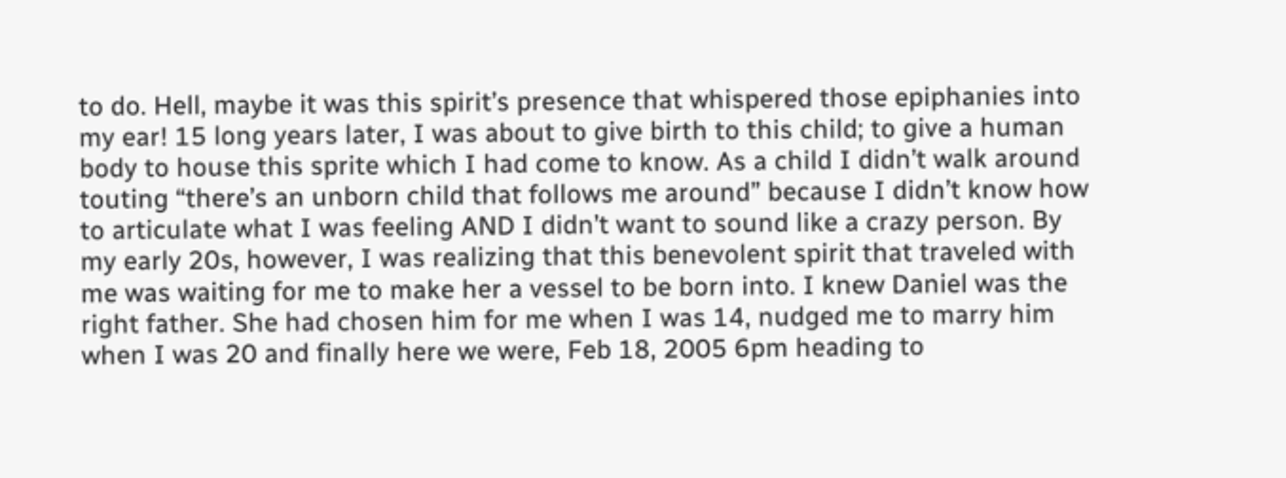to do. Hell, maybe it was this spirit’s presence that whispered those epiphanies into my ear! 15 long years later, I was about to give birth to this child; to give a human body to house this sprite which I had come to know. As a child I didn’t walk around touting “there’s an unborn child that follows me around” because I didn’t know how to articulate what I was feeling AND I didn’t want to sound like a crazy person. By my early 20s, however, I was realizing that this benevolent spirit that traveled with me was waiting for me to make her a vessel to be born into. I knew Daniel was the right father. She had chosen him for me when I was 14, nudged me to marry him when I was 20 and finally here we were, Feb 18, 2005 6pm heading to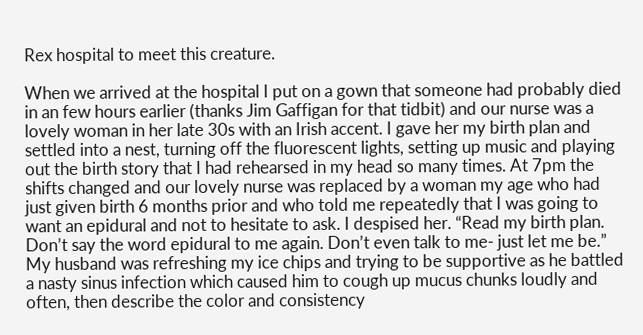Rex hospital to meet this creature.

When we arrived at the hospital I put on a gown that someone had probably died in an few hours earlier (thanks Jim Gaffigan for that tidbit) and our nurse was a lovely woman in her late 30s with an Irish accent. I gave her my birth plan and settled into a nest, turning off the fluorescent lights, setting up music and playing out the birth story that I had rehearsed in my head so many times. At 7pm the shifts changed and our lovely nurse was replaced by a woman my age who had just given birth 6 months prior and who told me repeatedly that I was going to want an epidural and not to hesitate to ask. I despised her. “Read my birth plan. Don’t say the word epidural to me again. Don’t even talk to me- just let me be.” My husband was refreshing my ice chips and trying to be supportive as he battled a nasty sinus infection which caused him to cough up mucus chunks loudly and often, then describe the color and consistency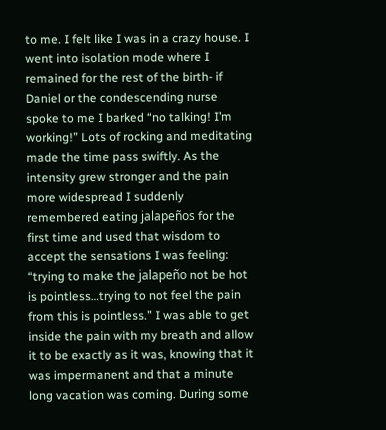to me. I felt like I was in a crazy house. I went into isolation mode where I remained for the rest of the birth- if Daniel or the condescending nurse spoke to me I barked “no talking! I’m working!” Lots of rocking and meditating made the time pass swiftly. As the intensity grew stronger and the pain more widespread I suddenly remembered eating jalapeños for the first time and used that wisdom to accept the sensations I was feeling: “trying to make the jalapeño not be hot is pointless…trying to not feel the pain from this is pointless.” I was able to get inside the pain with my breath and allow it to be exactly as it was, knowing that it was impermanent and that a minute long vacation was coming. During some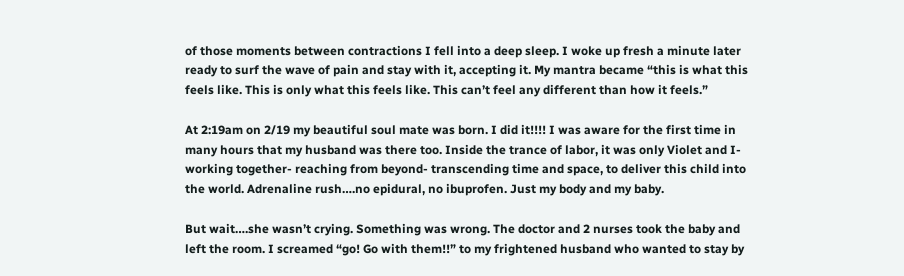of those moments between contractions I fell into a deep sleep. I woke up fresh a minute later ready to surf the wave of pain and stay with it, accepting it. My mantra became “this is what this feels like. This is only what this feels like. This can’t feel any different than how it feels.”

At 2:19am on 2/19 my beautiful soul mate was born. I did it!!!! I was aware for the first time in many hours that my husband was there too. Inside the trance of labor, it was only Violet and I- working together- reaching from beyond- transcending time and space, to deliver this child into the world. Adrenaline rush….no epidural, no ibuprofen. Just my body and my baby.

But wait….she wasn’t crying. Something was wrong. The doctor and 2 nurses took the baby and left the room. I screamed “go! Go with them!!” to my frightened husband who wanted to stay by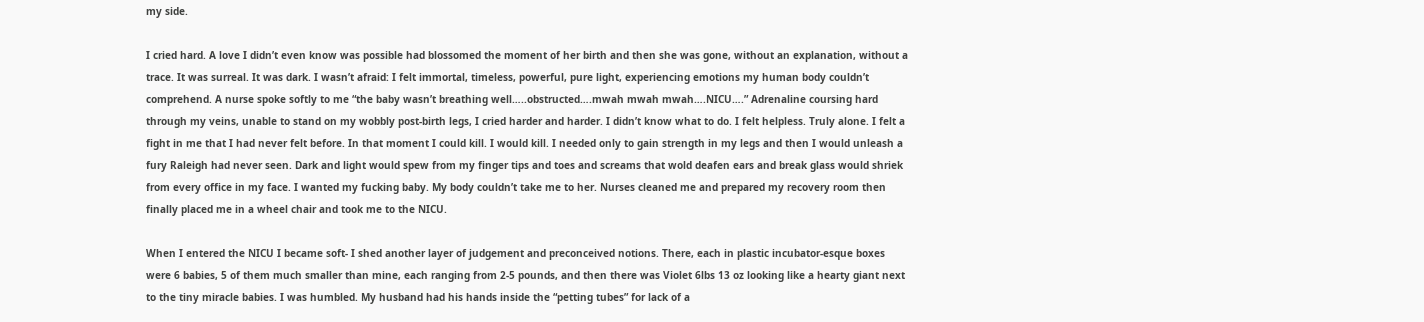my side.

I cried hard. A love I didn’t even know was possible had blossomed the moment of her birth and then she was gone, without an explanation, without a trace. It was surreal. It was dark. I wasn’t afraid: I felt immortal, timeless, powerful, pure light, experiencing emotions my human body couldn’t comprehend. A nurse spoke softly to me “the baby wasn’t breathing well…..obstructed….mwah mwah mwah….NICU….” Adrenaline coursing hard through my veins, unable to stand on my wobbly post-birth legs, I cried harder and harder. I didn’t know what to do. I felt helpless. Truly alone. I felt a fight in me that I had never felt before. In that moment I could kill. I would kill. I needed only to gain strength in my legs and then I would unleash a fury Raleigh had never seen. Dark and light would spew from my finger tips and toes and screams that wold deafen ears and break glass would shriek from every office in my face. I wanted my fucking baby. My body couldn’t take me to her. Nurses cleaned me and prepared my recovery room then finally placed me in a wheel chair and took me to the NICU.

When I entered the NICU I became soft- I shed another layer of judgement and preconceived notions. There, each in plastic incubator-esque boxes were 6 babies, 5 of them much smaller than mine, each ranging from 2-5 pounds, and then there was Violet 6lbs 13 oz looking like a hearty giant next to the tiny miracle babies. I was humbled. My husband had his hands inside the “petting tubes” for lack of a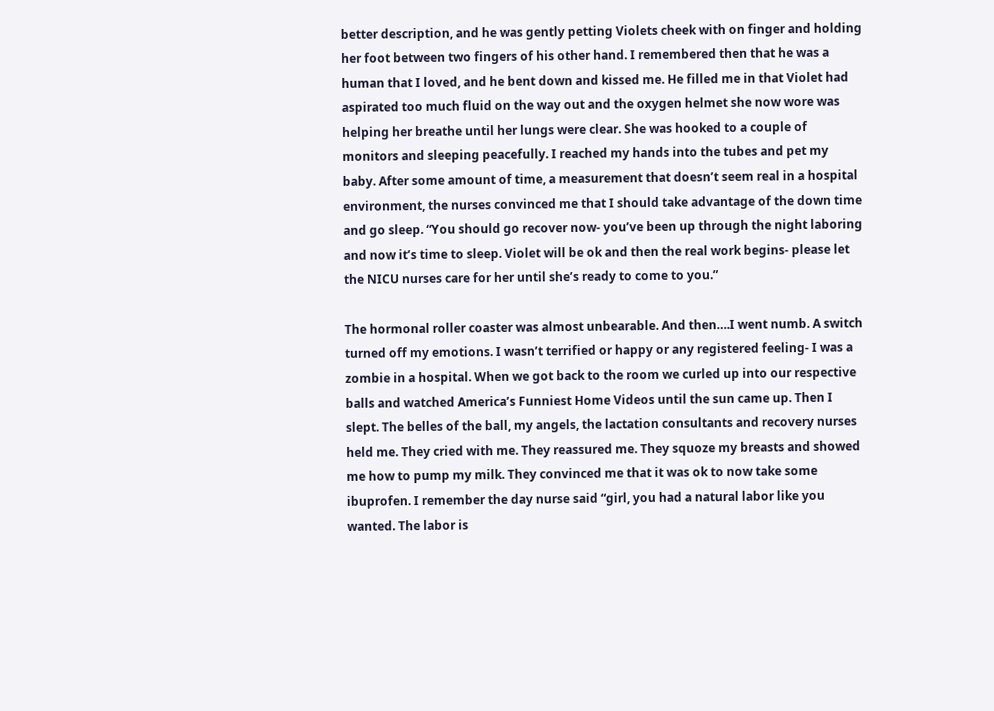better description, and he was gently petting Violets cheek with on finger and holding her foot between two fingers of his other hand. I remembered then that he was a human that I loved, and he bent down and kissed me. He filled me in that Violet had aspirated too much fluid on the way out and the oxygen helmet she now wore was helping her breathe until her lungs were clear. She was hooked to a couple of monitors and sleeping peacefully. I reached my hands into the tubes and pet my baby. After some amount of time, a measurement that doesn’t seem real in a hospital environment, the nurses convinced me that I should take advantage of the down time and go sleep. “You should go recover now- you’ve been up through the night laboring and now it’s time to sleep. Violet will be ok and then the real work begins- please let the NICU nurses care for her until she’s ready to come to you.”

The hormonal roller coaster was almost unbearable. And then….I went numb. A switch turned off my emotions. I wasn’t terrified or happy or any registered feeling- I was a zombie in a hospital. When we got back to the room we curled up into our respective balls and watched America’s Funniest Home Videos until the sun came up. Then I slept. The belles of the ball, my angels, the lactation consultants and recovery nurses held me. They cried with me. They reassured me. They squoze my breasts and showed me how to pump my milk. They convinced me that it was ok to now take some ibuprofen. I remember the day nurse said “girl, you had a natural labor like you wanted. The labor is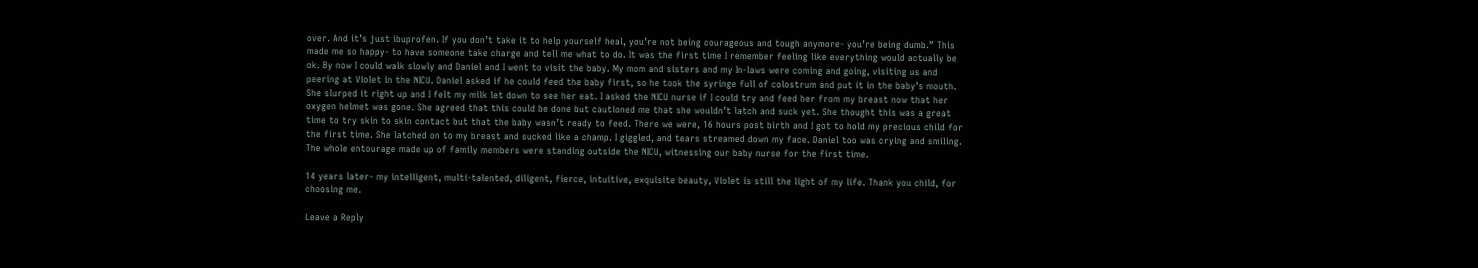over. And it’s just ibuprofen. If you don’t take it to help yourself heal, you’re not being courageous and tough anymore- you’re being dumb.” This made me so happy- to have someone take charge and tell me what to do. It was the first time I remember feeling like everything would actually be ok. By now I could walk slowly and Daniel and I went to visit the baby. My mom and sisters and my In-laws were coming and going, visiting us and peering at Violet in the NICU. Daniel asked if he could feed the baby first, so he took the syringe full of colostrum and put it in the baby’s mouth. She slurped it right up and I felt my milk let down to see her eat. I asked the NICU nurse if I could try and feed her from my breast now that her oxygen helmet was gone. She agreed that this could be done but cautioned me that she wouldn’t latch and suck yet. She thought this was a great time to try skin to skin contact but that the baby wasn’t ready to feed. There we were, 16 hours post birth and I got to hold my precious child for the first time. She latched on to my breast and sucked like a champ. I giggled, and tears streamed down my face. Daniel too was crying and smiling. The whole entourage made up of family members were standing outside the NICU, witnessing our baby nurse for the first time.

14 years later- my intelligent, multi-talented, diligent, fierce, intuitive, exquisite beauty, Violet is still the light of my life. Thank you child, for choosing me.

Leave a Reply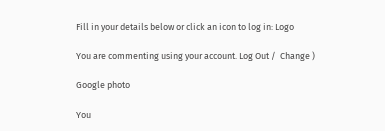Fill in your details below or click an icon to log in: Logo

You are commenting using your account. Log Out /  Change )

Google photo

You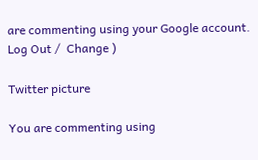are commenting using your Google account. Log Out /  Change )

Twitter picture

You are commenting using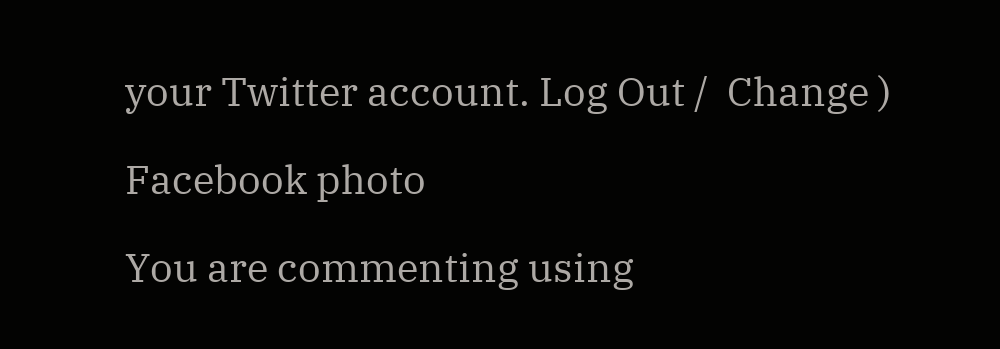your Twitter account. Log Out /  Change )

Facebook photo

You are commenting using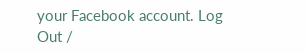your Facebook account. Log Out /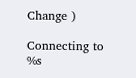Change )

Connecting to %s